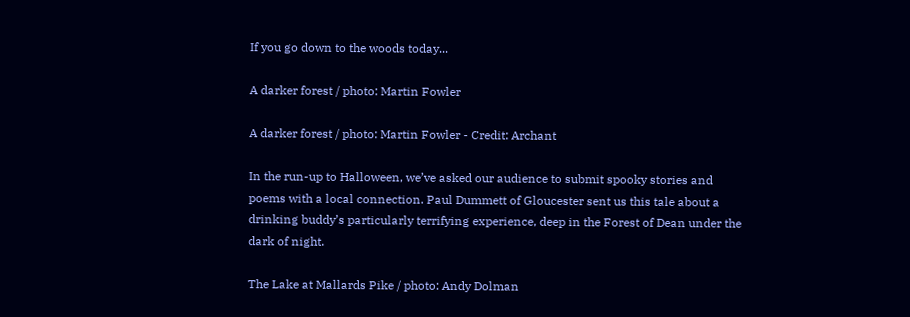If you go down to the woods today...

A darker forest / photo: Martin Fowler

A darker forest / photo: Martin Fowler - Credit: Archant

In the run-up to Halloween, we’ve asked our audience to submit spooky stories and poems with a local connection. Paul Dummett of Gloucester sent us this tale about a drinking buddy’s particularly terrifying experience, deep in the Forest of Dean under the dark of night.

The Lake at Mallards Pike / photo: Andy Dolman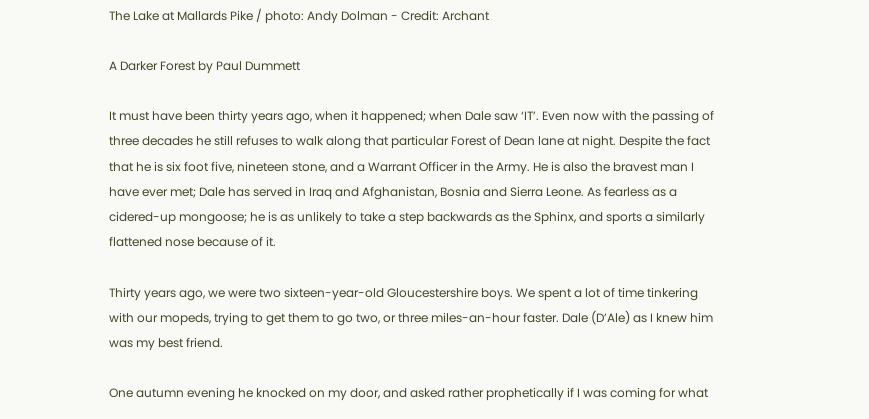The Lake at Mallards Pike / photo: Andy Dolman - Credit: Archant

A Darker Forest by Paul Dummett

It must have been thirty years ago, when it happened; when Dale saw ‘IT’. Even now with the passing of three decades he still refuses to walk along that particular Forest of Dean lane at night. Despite the fact that he is six foot five, nineteen stone, and a Warrant Officer in the Army. He is also the bravest man I have ever met; Dale has served in Iraq and Afghanistan, Bosnia and Sierra Leone. As fearless as a cidered-up mongoose; he is as unlikely to take a step backwards as the Sphinx, and sports a similarly flattened nose because of it.

Thirty years ago, we were two sixteen-year-old Gloucestershire boys. We spent a lot of time tinkering with our mopeds, trying to get them to go two, or three miles-an-hour faster. Dale (D’Ale) as I knew him was my best friend.

One autumn evening he knocked on my door, and asked rather prophetically if I was coming for what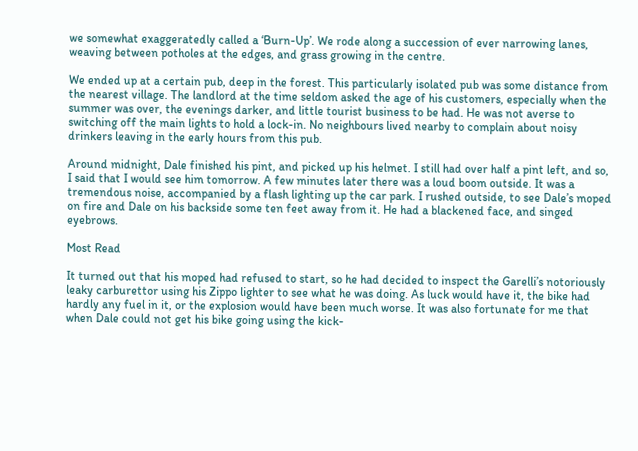we somewhat exaggeratedly called a ‘Burn-Up’. We rode along a succession of ever narrowing lanes, weaving between potholes at the edges, and grass growing in the centre.

We ended up at a certain pub, deep in the forest. This particularly isolated pub was some distance from the nearest village. The landlord at the time seldom asked the age of his customers, especially when the summer was over, the evenings darker, and little tourist business to be had. He was not averse to switching off the main lights to hold a lock-in. No neighbours lived nearby to complain about noisy drinkers leaving in the early hours from this pub.

Around midnight, Dale finished his pint, and picked up his helmet. I still had over half a pint left, and so, I said that I would see him tomorrow. A few minutes later there was a loud boom outside. It was a tremendous noise, accompanied by a flash lighting up the car park. I rushed outside, to see Dale’s moped on fire and Dale on his backside some ten feet away from it. He had a blackened face, and singed eyebrows.

Most Read

It turned out that his moped had refused to start, so he had decided to inspect the Garelli’s notoriously leaky carburettor using his Zippo lighter to see what he was doing. As luck would have it, the bike had hardly any fuel in it, or the explosion would have been much worse. It was also fortunate for me that when Dale could not get his bike going using the kick-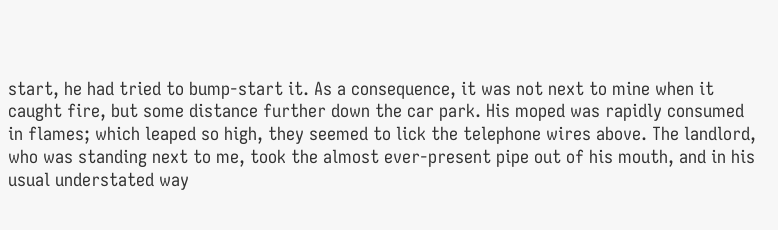start, he had tried to bump-start it. As a consequence, it was not next to mine when it caught fire, but some distance further down the car park. His moped was rapidly consumed in flames; which leaped so high, they seemed to lick the telephone wires above. The landlord, who was standing next to me, took the almost ever-present pipe out of his mouth, and in his usual understated way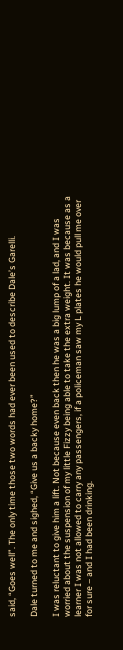said, “Goes well”. The only time those two words had ever been used to describe Dale’s Garelli.

Dale turned to me and sighed, “Give us a backy home?”

I was reluctant to give him a lift. Not because even back then he was a big lump of a lad, and I was worried about the suspension of my little Fizzy being able to take the extra weight. It was because as a learner I was not allowed to carry any passengers, if a policeman saw my L plates he would pull me over for sure – and I had been drinking.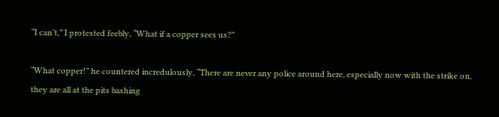“I can’t,” I protested feebly, “What if a copper sees us?”

“What copper!” he countered incredulously, “There are never any police around here, especially now with the strike on, they are all at the pits bashing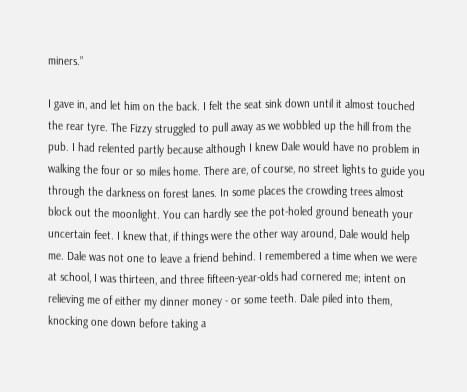miners.”

I gave in, and let him on the back. I felt the seat sink down until it almost touched the rear tyre. The Fizzy struggled to pull away as we wobbled up the hill from the pub. I had relented partly because although I knew Dale would have no problem in walking the four or so miles home. There are, of course, no street lights to guide you through the darkness on forest lanes. In some places the crowding trees almost block out the moonlight. You can hardly see the pot-holed ground beneath your uncertain feet. I knew that, if things were the other way around, Dale would help me. Dale was not one to leave a friend behind. I remembered a time when we were at school, I was thirteen, and three fifteen-year-olds had cornered me; intent on relieving me of either my dinner money - or some teeth. Dale piled into them, knocking one down before taking a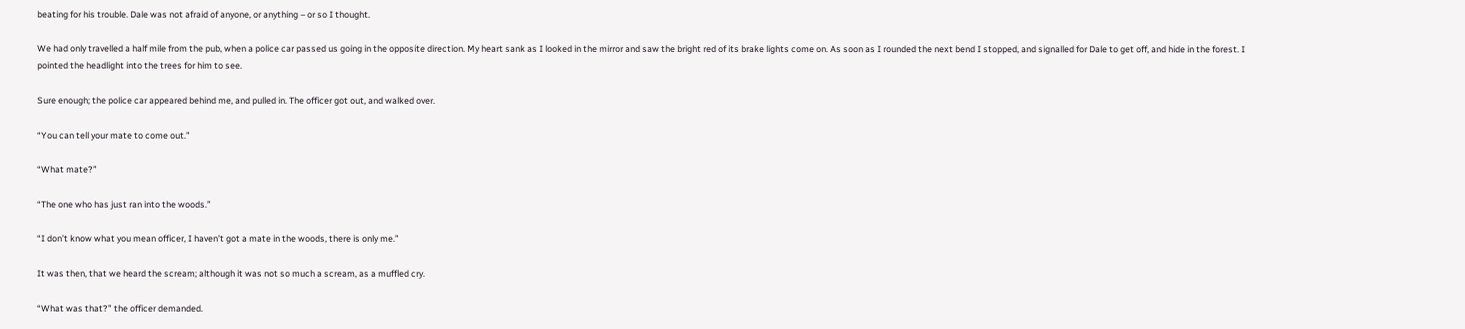beating for his trouble. Dale was not afraid of anyone, or anything – or so I thought.

We had only travelled a half mile from the pub, when a police car passed us going in the opposite direction. My heart sank as I looked in the mirror and saw the bright red of its brake lights come on. As soon as I rounded the next bend I stopped, and signalled for Dale to get off, and hide in the forest. I pointed the headlight into the trees for him to see.

Sure enough; the police car appeared behind me, and pulled in. The officer got out, and walked over.

“You can tell your mate to come out.”

“What mate?”

“The one who has just ran into the woods.”

“I don’t know what you mean officer, I haven’t got a mate in the woods, there is only me.”

It was then, that we heard the scream; although it was not so much a scream, as a muffled cry.

“What was that?” the officer demanded.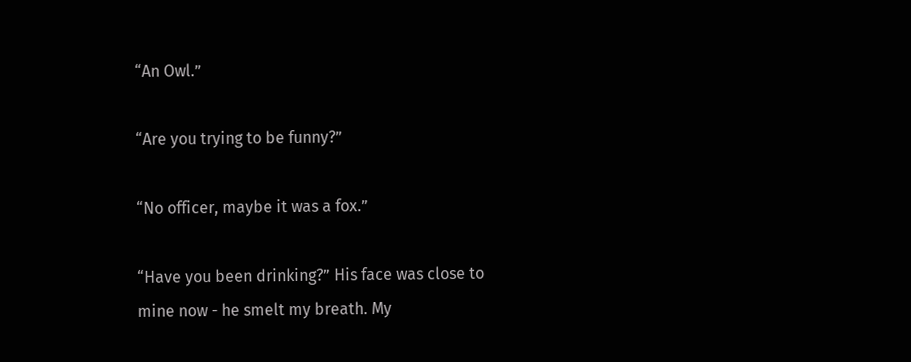“An Owl.”

“Are you trying to be funny?”

“No officer, maybe it was a fox.”

“Have you been drinking?” His face was close to mine now - he smelt my breath. My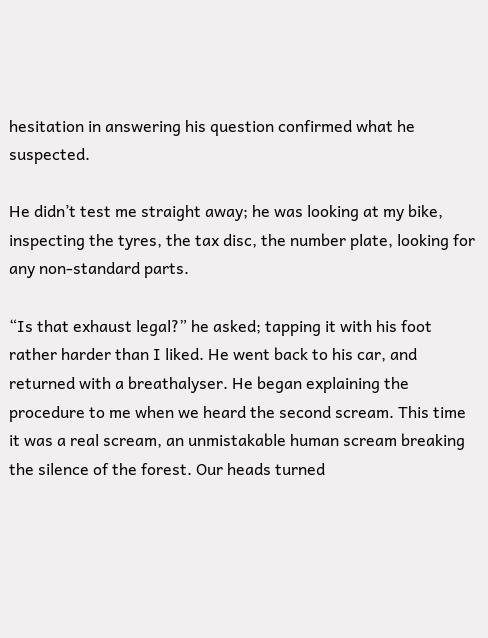hesitation in answering his question confirmed what he suspected.

He didn’t test me straight away; he was looking at my bike, inspecting the tyres, the tax disc, the number plate, looking for any non-standard parts.

“Is that exhaust legal?” he asked; tapping it with his foot rather harder than I liked. He went back to his car, and returned with a breathalyser. He began explaining the procedure to me when we heard the second scream. This time it was a real scream, an unmistakable human scream breaking the silence of the forest. Our heads turned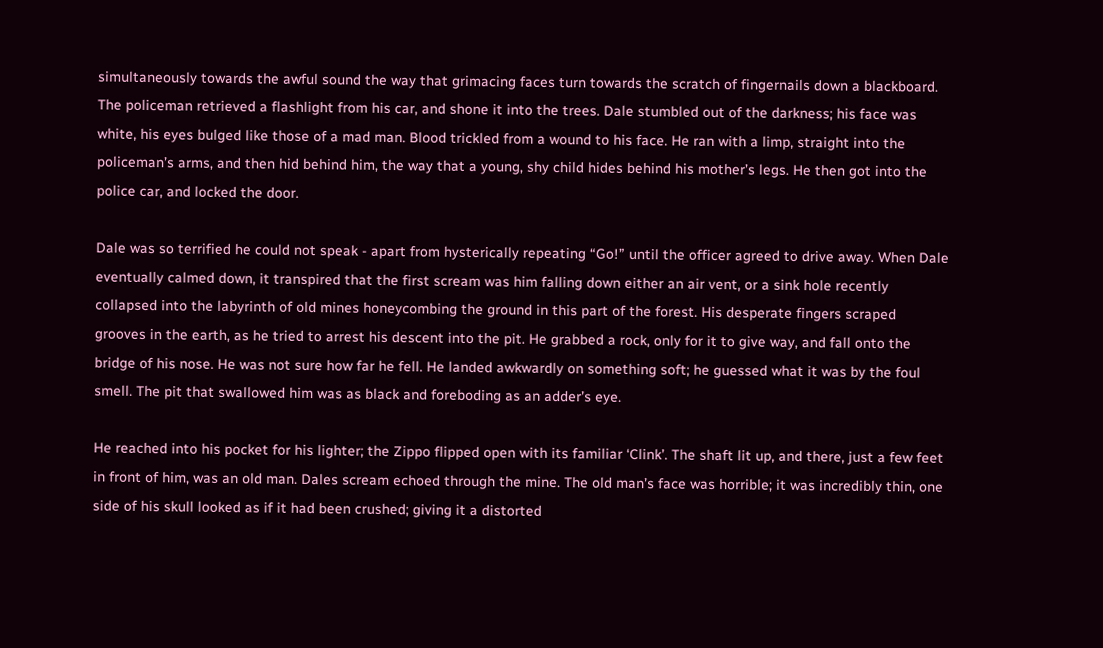simultaneously towards the awful sound the way that grimacing faces turn towards the scratch of fingernails down a blackboard. The policeman retrieved a flashlight from his car, and shone it into the trees. Dale stumbled out of the darkness; his face was white, his eyes bulged like those of a mad man. Blood trickled from a wound to his face. He ran with a limp, straight into the policeman’s arms, and then hid behind him, the way that a young, shy child hides behind his mother’s legs. He then got into the police car, and locked the door.

Dale was so terrified he could not speak - apart from hysterically repeating “Go!” until the officer agreed to drive away. When Dale eventually calmed down, it transpired that the first scream was him falling down either an air vent, or a sink hole recently collapsed into the labyrinth of old mines honeycombing the ground in this part of the forest. His desperate fingers scraped grooves in the earth, as he tried to arrest his descent into the pit. He grabbed a rock, only for it to give way, and fall onto the bridge of his nose. He was not sure how far he fell. He landed awkwardly on something soft; he guessed what it was by the foul smell. The pit that swallowed him was as black and foreboding as an adder’s eye.

He reached into his pocket for his lighter; the Zippo flipped open with its familiar ‘Clink’. The shaft lit up, and there, just a few feet in front of him, was an old man. Dales scream echoed through the mine. The old man’s face was horrible; it was incredibly thin, one side of his skull looked as if it had been crushed; giving it a distorted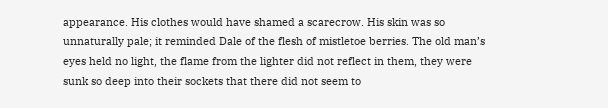appearance. His clothes would have shamed a scarecrow. His skin was so unnaturally pale; it reminded Dale of the flesh of mistletoe berries. The old man’s eyes held no light, the flame from the lighter did not reflect in them, they were sunk so deep into their sockets that there did not seem to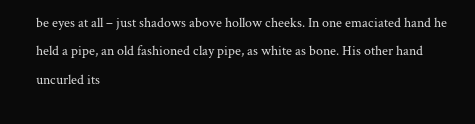be eyes at all – just shadows above hollow cheeks. In one emaciated hand he held a pipe, an old fashioned clay pipe, as white as bone. His other hand uncurled its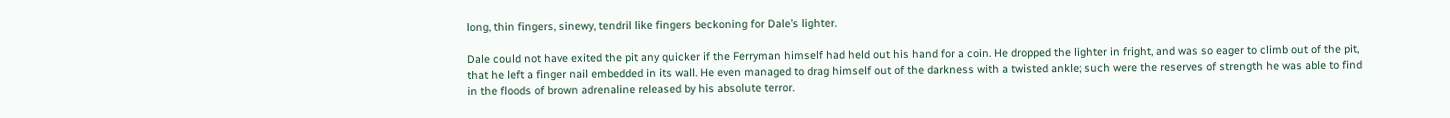long, thin fingers, sinewy, tendril like fingers beckoning for Dale’s lighter.

Dale could not have exited the pit any quicker if the Ferryman himself had held out his hand for a coin. He dropped the lighter in fright, and was so eager to climb out of the pit, that he left a finger nail embedded in its wall. He even managed to drag himself out of the darkness with a twisted ankle; such were the reserves of strength he was able to find in the floods of brown adrenaline released by his absolute terror.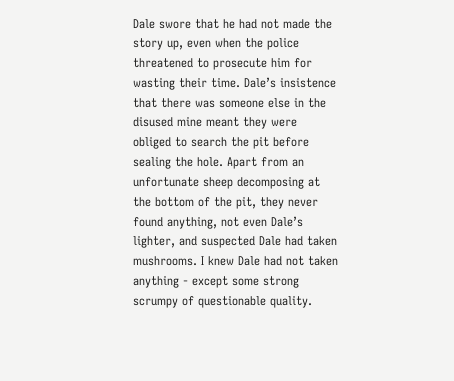Dale swore that he had not made the story up, even when the police threatened to prosecute him for wasting their time. Dale’s insistence that there was someone else in the disused mine meant they were obliged to search the pit before sealing the hole. Apart from an unfortunate sheep decomposing at the bottom of the pit, they never found anything, not even Dale’s lighter, and suspected Dale had taken mushrooms. I knew Dale had not taken anything - except some strong scrumpy of questionable quality.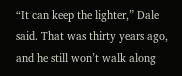“It can keep the lighter,” Dale said. That was thirty years ago, and he still won’t walk along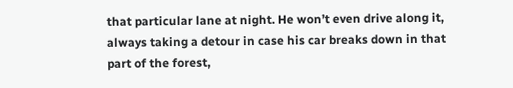that particular lane at night. He won’t even drive along it, always taking a detour in case his car breaks down in that part of the forest,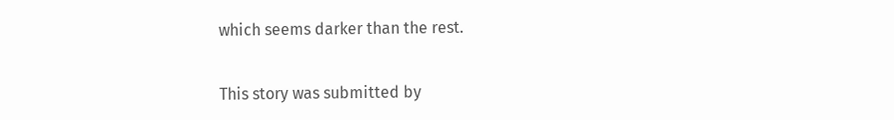which seems darker than the rest.


This story was submitted by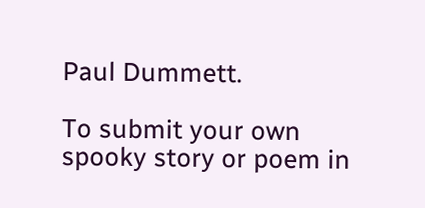Paul Dummett.

To submit your own spooky story or poem in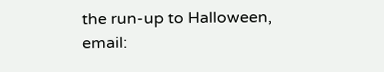the run-up to Halloween, email: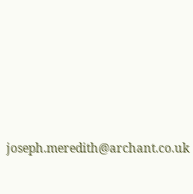joseph.meredith@archant.co.uk